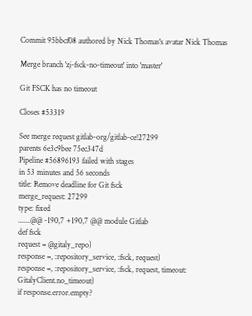Commit 95bbcf08 authored by Nick Thomas's avatar Nick Thomas

Merge branch 'zj-fsck-no-timeout' into 'master'

Git FSCK has no timeout

Closes #53319

See merge request gitlab-org/gitlab-ce!27299
parents 6e3c9bee 75ec347d
Pipeline #56896193 failed with stages
in 53 minutes and 56 seconds
title: Remove deadline for Git fsck
merge_request: 27299
type: fixed
......@@ -190,7 +190,7 @@ module Gitlab
def fsck
request = @gitaly_repo)
response =, :repository_service, :fsck, request)
response =, :repository_service, :fsck, request, timeout: GitalyClient.no_timeout)
if response.error.empty?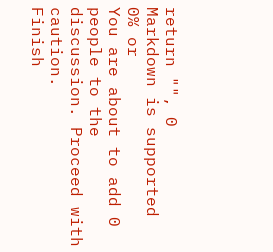return "", 0
Markdown is supported
0% or
You are about to add 0 people to the discussion. Proceed with caution.
Finish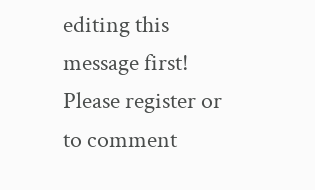editing this message first!
Please register or to comment